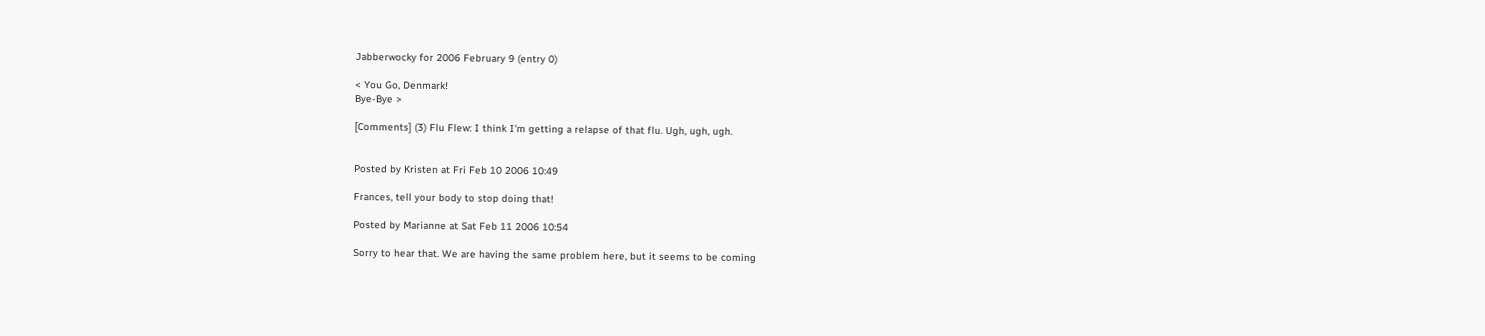Jabberwocky for 2006 February 9 (entry 0)

< You Go, Denmark!
Bye-Bye >

[Comments] (3) Flu Flew: I think I'm getting a relapse of that flu. Ugh, ugh, ugh.


Posted by Kristen at Fri Feb 10 2006 10:49

Frances, tell your body to stop doing that!

Posted by Marianne at Sat Feb 11 2006 10:54

Sorry to hear that. We are having the same problem here, but it seems to be coming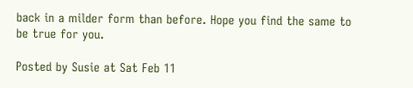back in a milder form than before. Hope you find the same to be true for you.

Posted by Susie at Sat Feb 11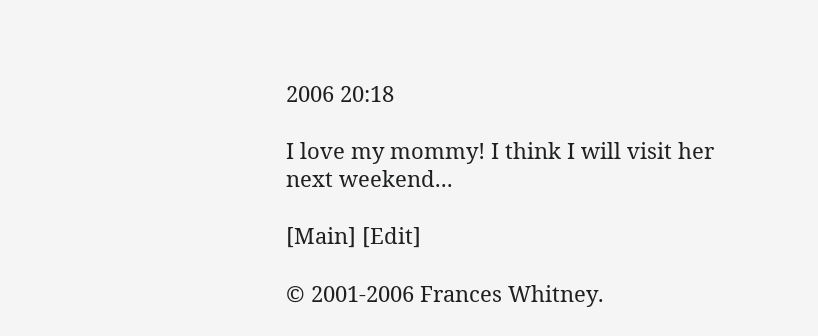2006 20:18

I love my mommy! I think I will visit her next weekend...

[Main] [Edit]

© 2001-2006 Frances Whitney.